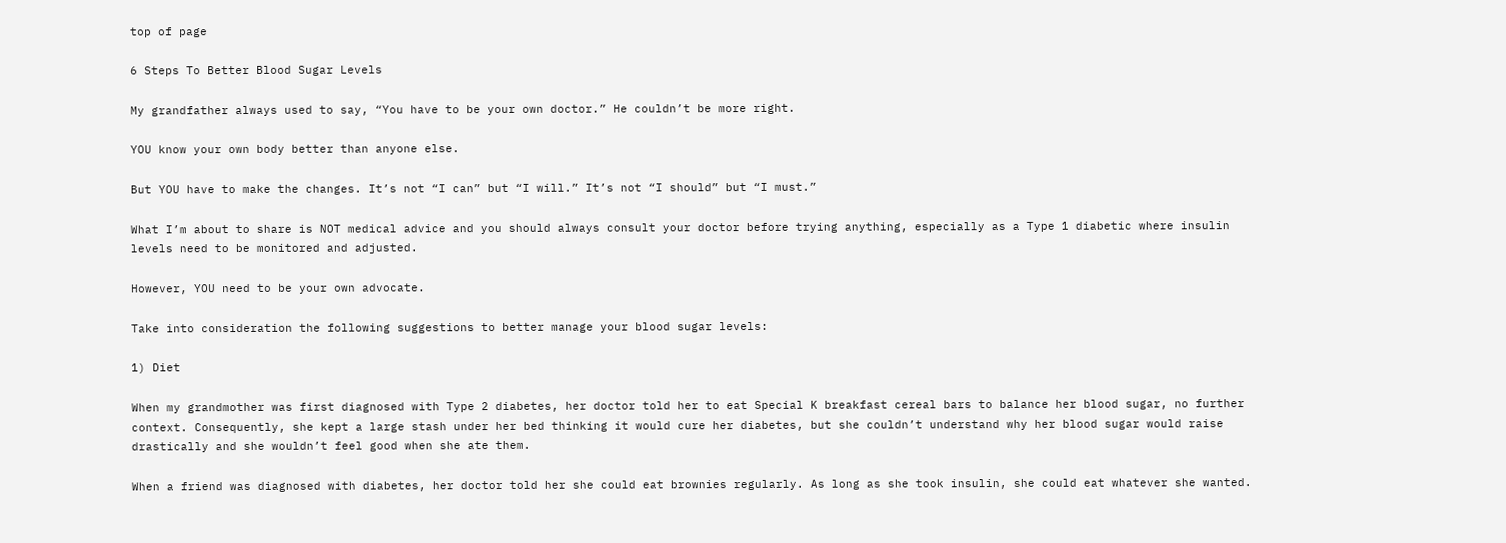top of page

6 Steps To Better Blood Sugar Levels

My grandfather always used to say, “You have to be your own doctor.” He couldn’t be more right.

YOU know your own body better than anyone else.

But YOU have to make the changes. It’s not “I can” but “I will.” It’s not “I should” but “I must.”

What I’m about to share is NOT medical advice and you should always consult your doctor before trying anything, especially as a Type 1 diabetic where insulin levels need to be monitored and adjusted.

However, YOU need to be your own advocate.

Take into consideration the following suggestions to better manage your blood sugar levels:

1) Diet

When my grandmother was first diagnosed with Type 2 diabetes, her doctor told her to eat Special K breakfast cereal bars to balance her blood sugar, no further context. Consequently, she kept a large stash under her bed thinking it would cure her diabetes, but she couldn’t understand why her blood sugar would raise drastically and she wouldn’t feel good when she ate them.

When a friend was diagnosed with diabetes, her doctor told her she could eat brownies regularly. As long as she took insulin, she could eat whatever she wanted.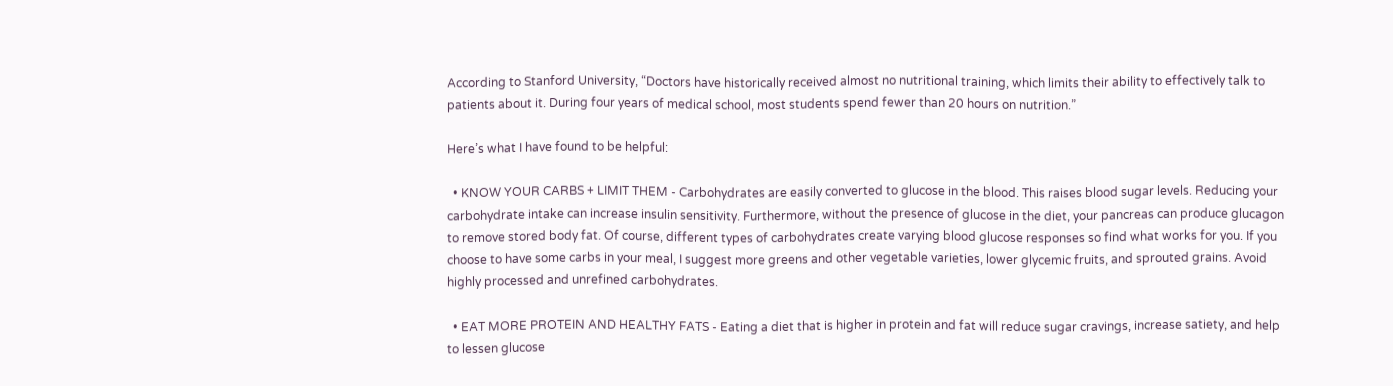According to Stanford University, “Doctors have historically received almost no nutritional training, which limits their ability to effectively talk to patients about it. During four years of medical school, most students spend fewer than 20 hours on nutrition.”

Here’s what I have found to be helpful:

  • KNOW YOUR CARBS + LIMIT THEM - Carbohydrates are easily converted to glucose in the blood. This raises blood sugar levels. Reducing your carbohydrate intake can increase insulin sensitivity. Furthermore, without the presence of glucose in the diet, your pancreas can produce glucagon to remove stored body fat. Of course, different types of carbohydrates create varying blood glucose responses so find what works for you. If you choose to have some carbs in your meal, I suggest more greens and other vegetable varieties, lower glycemic fruits, and sprouted grains. Avoid highly processed and unrefined carbohydrates.

  • EAT MORE PROTEIN AND HEALTHY FATS - Eating a diet that is higher in protein and fat will reduce sugar cravings, increase satiety, and help to lessen glucose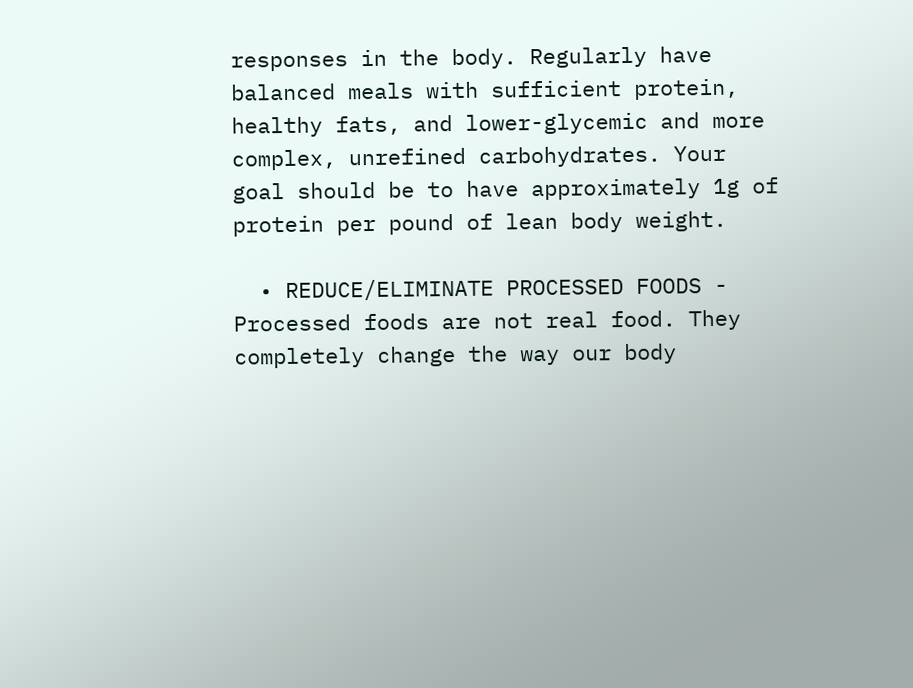responses in the body. Regularly have balanced meals with sufficient protein, healthy fats, and lower-glycemic and more complex, unrefined carbohydrates. Your goal should be to have approximately 1g of protein per pound of lean body weight.

  • REDUCE/ELIMINATE PROCESSED FOODS - Processed foods are not real food. They completely change the way our body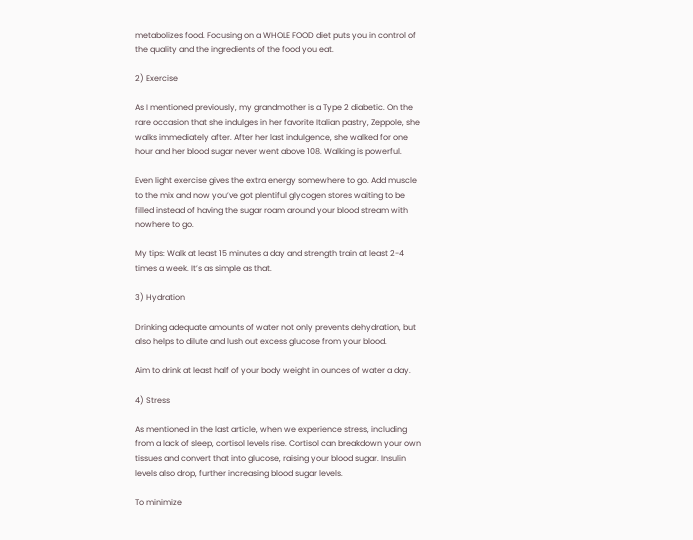metabolizes food. Focusing on a WHOLE FOOD diet puts you in control of the quality and the ingredients of the food you eat.

2) Exercise

As I mentioned previously, my grandmother is a Type 2 diabetic. On the rare occasion that she indulges in her favorite Italian pastry, Zeppole, she walks immediately after. After her last indulgence, she walked for one hour and her blood sugar never went above 108. Walking is powerful.

Even light exercise gives the extra energy somewhere to go. Add muscle to the mix and now you’ve got plentiful glycogen stores waiting to be filled instead of having the sugar roam around your blood stream with nowhere to go.

My tips: Walk at least 15 minutes a day and strength train at least 2-4 times a week. It’s as simple as that.

3) Hydration

Drinking adequate amounts of water not only prevents dehydration, but also helps to dilute and lush out excess glucose from your blood.

Aim to drink at least half of your body weight in ounces of water a day.

4) Stress

As mentioned in the last article, when we experience stress, including from a lack of sleep, cortisol levels rise. Cortisol can breakdown your own tissues and convert that into glucose, raising your blood sugar. Insulin levels also drop, further increasing blood sugar levels.

To minimize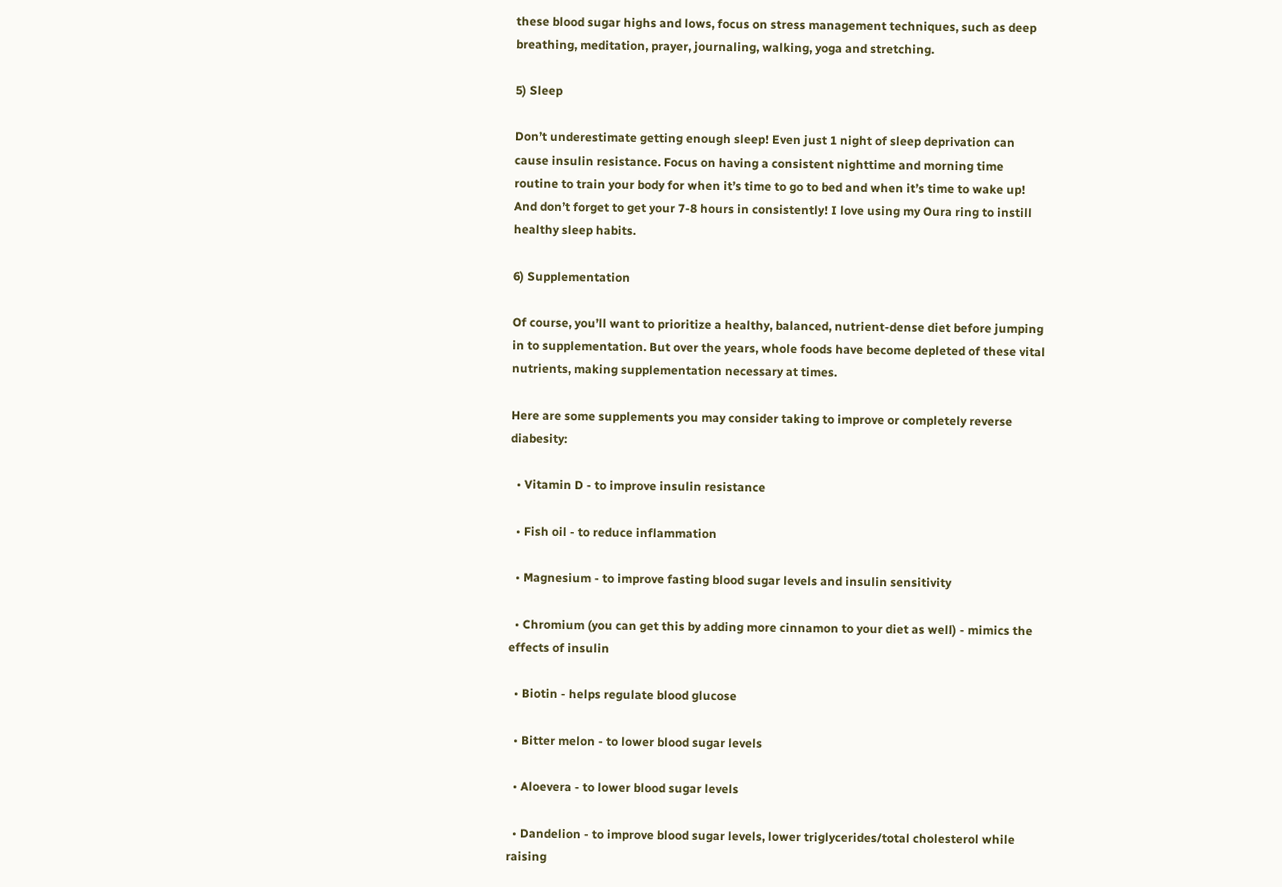these blood sugar highs and lows, focus on stress management techniques, such as deep breathing, meditation, prayer, journaling, walking, yoga and stretching.

5) Sleep

Don’t underestimate getting enough sleep! Even just 1 night of sleep deprivation can cause insulin resistance. Focus on having a consistent nighttime and morning time routine to train your body for when it’s time to go to bed and when it’s time to wake up! And don’t forget to get your 7-8 hours in consistently! I love using my Oura ring to instill healthy sleep habits.

6) Supplementation

Of course, you’ll want to prioritize a healthy, balanced, nutrient-dense diet before jumping in to supplementation. But over the years, whole foods have become depleted of these vital nutrients, making supplementation necessary at times.

Here are some supplements you may consider taking to improve or completely reverse diabesity:

  • Vitamin D - to improve insulin resistance

  • Fish oil - to reduce inflammation

  • Magnesium - to improve fasting blood sugar levels and insulin sensitivity

  • Chromium (you can get this by adding more cinnamon to your diet as well) - mimics the effects of insulin

  • Biotin - helps regulate blood glucose

  • Bitter melon - to lower blood sugar levels

  • Aloevera - to lower blood sugar levels

  • Dandelion - to improve blood sugar levels, lower triglycerides/total cholesterol while raising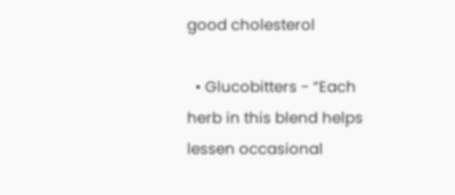good cholesterol

  • Glucobitters - “Each herb in this blend helps lessen occasional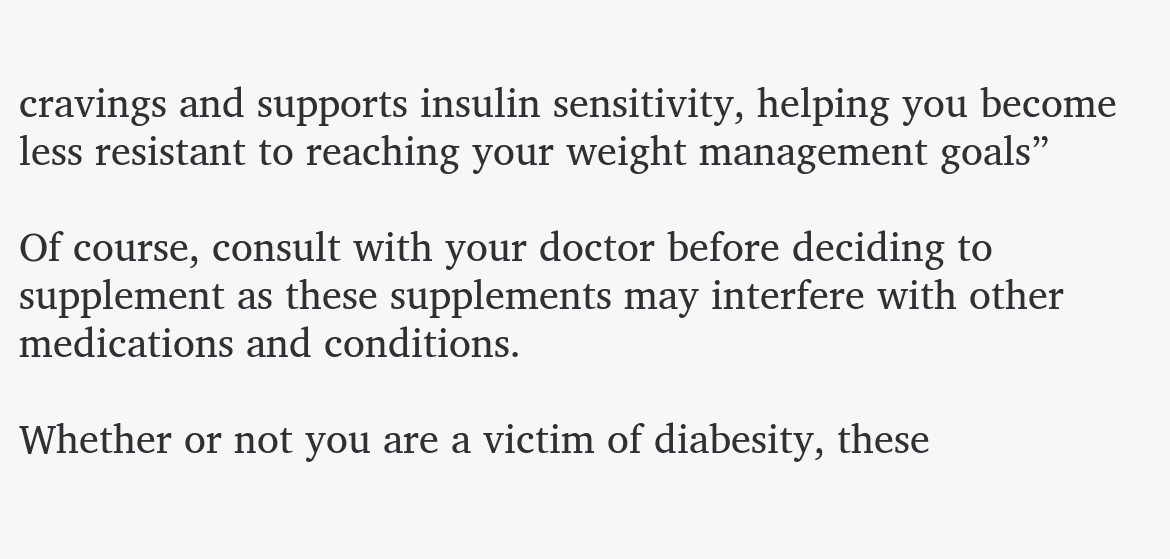cravings and supports insulin sensitivity, helping you become less resistant to reaching your weight management goals”

Of course, consult with your doctor before deciding to supplement as these supplements may interfere with other medications and conditions.

Whether or not you are a victim of diabesity, these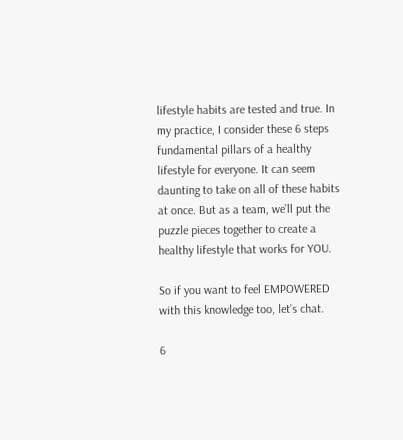lifestyle habits are tested and true. In my practice, I consider these 6 steps fundamental pillars of a healthy lifestyle for everyone. It can seem daunting to take on all of these habits at once. But as a team, we’ll put the puzzle pieces together to create a healthy lifestyle that works for YOU.

So if you want to feel EMPOWERED with this knowledge too, let’s chat.

6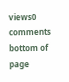views0 comments
bottom of page